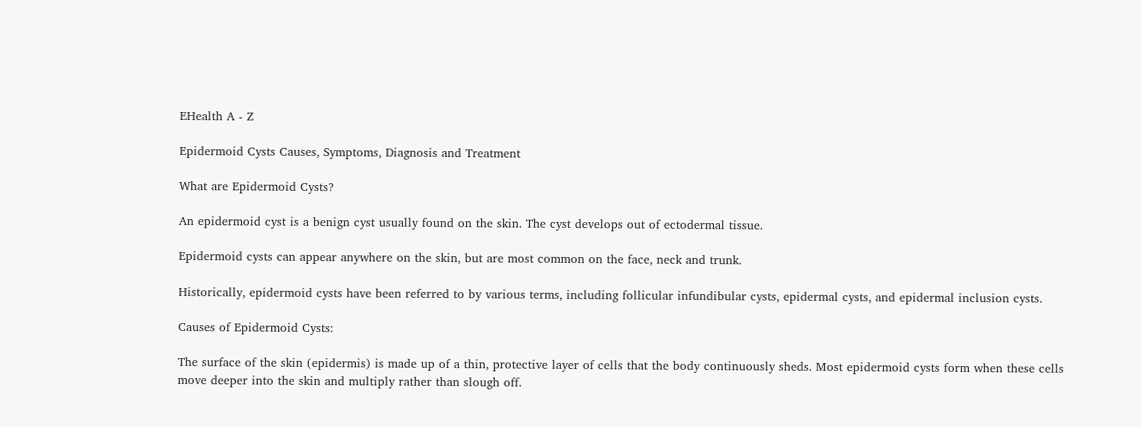EHealth A - Z

Epidermoid Cysts Causes, Symptoms, Diagnosis and Treatment

What are Epidermoid Cysts?

An epidermoid cyst is a benign cyst usually found on the skin. The cyst develops out of ectodermal tissue.

Epidermoid cysts can appear anywhere on the skin, but are most common on the face, neck and trunk.

Historically, epidermoid cysts have been referred to by various terms, including follicular infundibular cysts, epidermal cysts, and epidermal inclusion cysts.

Causes of Epidermoid Cysts:

The surface of the skin (epidermis) is made up of a thin, protective layer of cells that the body continuously sheds. Most epidermoid cysts form when these cells move deeper into the skin and multiply rather than slough off.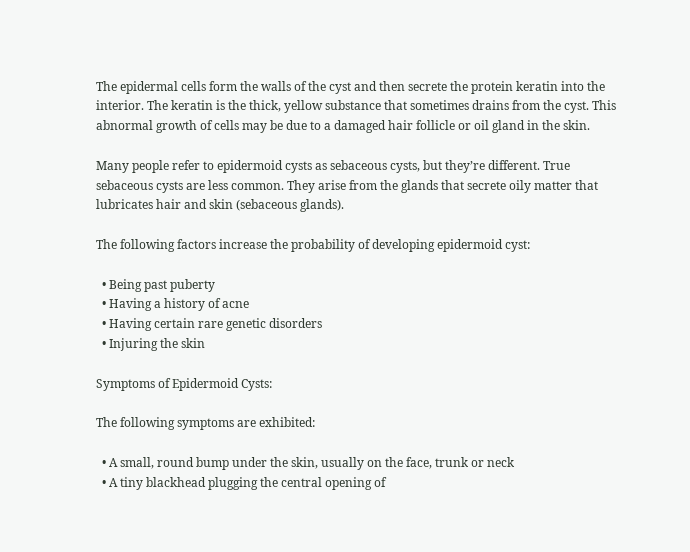The epidermal cells form the walls of the cyst and then secrete the protein keratin into the interior. The keratin is the thick, yellow substance that sometimes drains from the cyst. This abnormal growth of cells may be due to a damaged hair follicle or oil gland in the skin.

Many people refer to epidermoid cysts as sebaceous cysts, but they’re different. True sebaceous cysts are less common. They arise from the glands that secrete oily matter that lubricates hair and skin (sebaceous glands).

The following factors increase the probability of developing epidermoid cyst:

  • Being past puberty
  • Having a history of acne
  • Having certain rare genetic disorders
  • Injuring the skin

Symptoms of Epidermoid Cysts:

The following symptoms are exhibited:

  • A small, round bump under the skin, usually on the face, trunk or neck
  • A tiny blackhead plugging the central opening of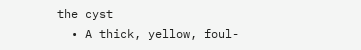the cyst
  • A thick, yellow, foul-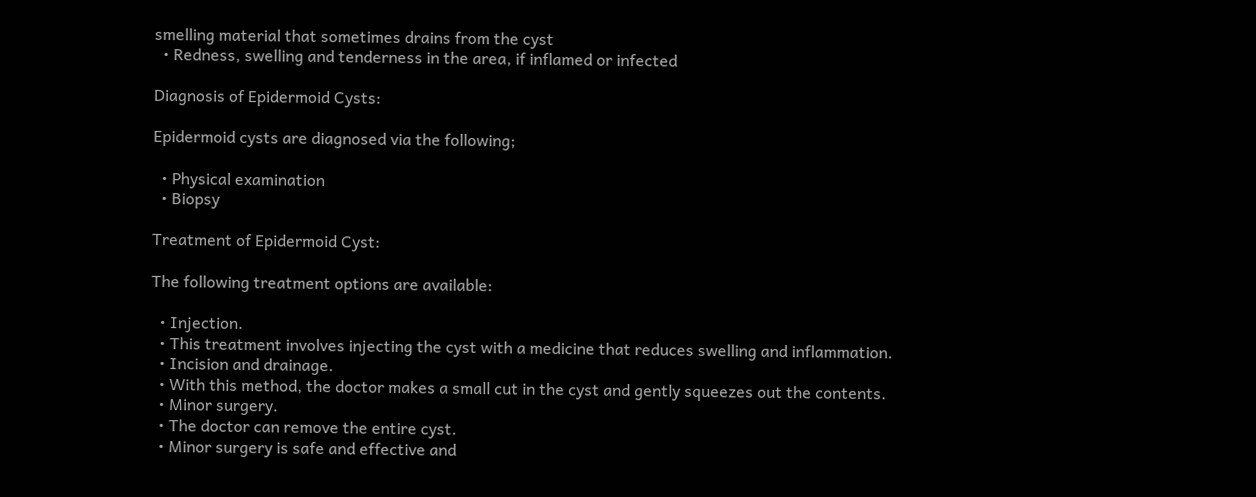smelling material that sometimes drains from the cyst
  • Redness, swelling and tenderness in the area, if inflamed or infected

Diagnosis of Epidermoid Cysts:

Epidermoid cysts are diagnosed via the following;

  • Physical examination
  • Biopsy

Treatment of Epidermoid Cyst:

The following treatment options are available:

  • Injection.
  • This treatment involves injecting the cyst with a medicine that reduces swelling and inflammation.
  • Incision and drainage.
  • With this method, the doctor makes a small cut in the cyst and gently squeezes out the contents.
  • Minor surgery.
  • The doctor can remove the entire cyst.
  • Minor surgery is safe and effective and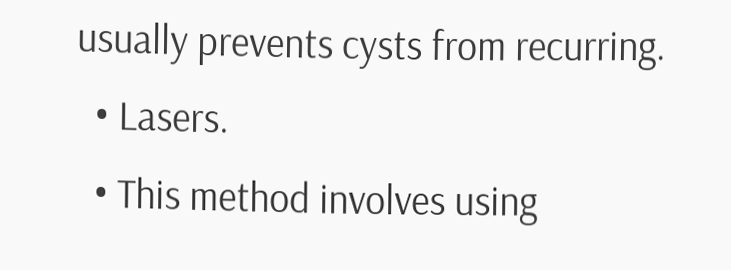usually prevents cysts from recurring.
  • Lasers.
  • This method involves using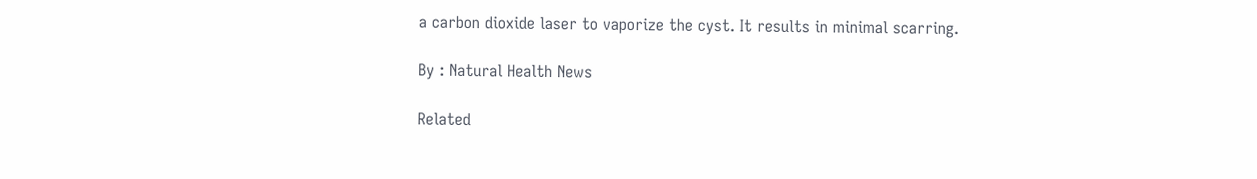a carbon dioxide laser to vaporize the cyst. It results in minimal scarring.

By : Natural Health News

Related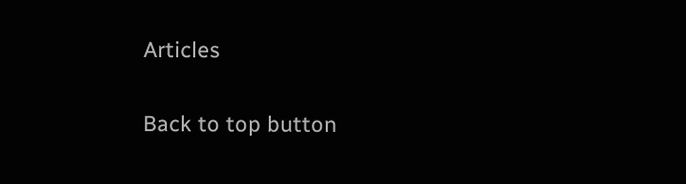Articles

Back to top button